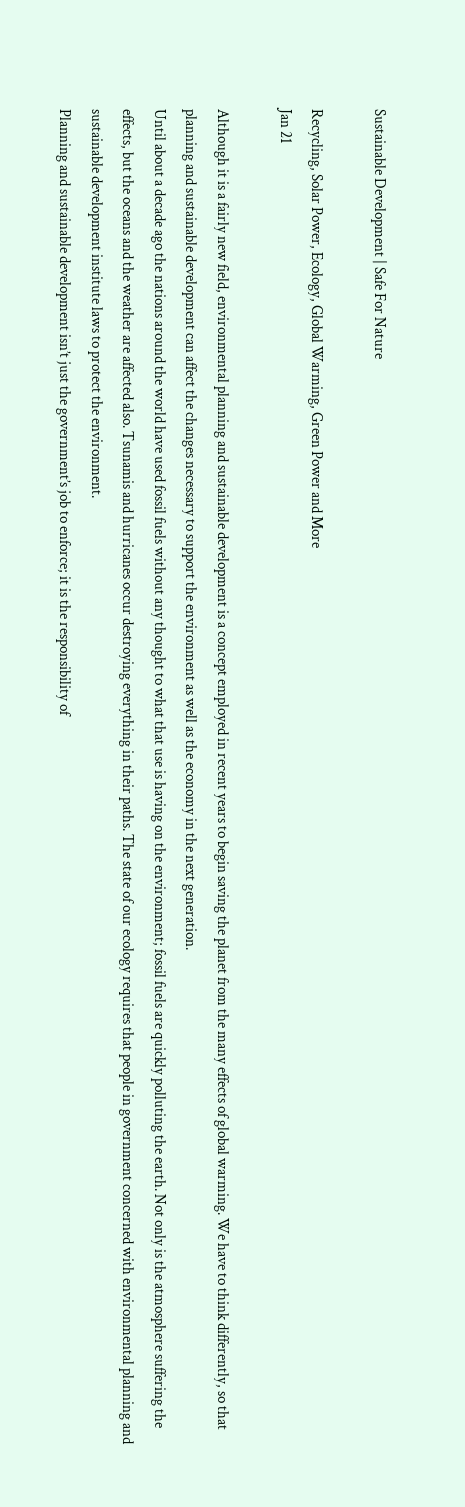Sustainable Development | Safe For Nature

Recycling, Solar Power, Ecology, Global Warming, Green Power and More
Jan 21

Although it is a fairly new field, environmental planning and sustainable development is a concept employed in recent years to begin saving the planet from the many effects of global warming. We have to think differently, so that planning and sustainable development can affect the changes necessary to support the environment as well as the economy in the next generation.
Until about a decade ago the nations around the world have used fossil fuels without any thought to what that use is having on the environment; fossil fuels are quickly polluting the earth. Not only is the atmosphere suffering the effects, but the oceans and the weather are affected also. Tsunamis and hurricanes occur destroying everything in their paths. The state of our ecology requires that people in government concerned with environmental planning and sustainable development institute laws to protect the environment.
Planning and sustainable development isn’t just the government’s job to enforce; it is the responsibility of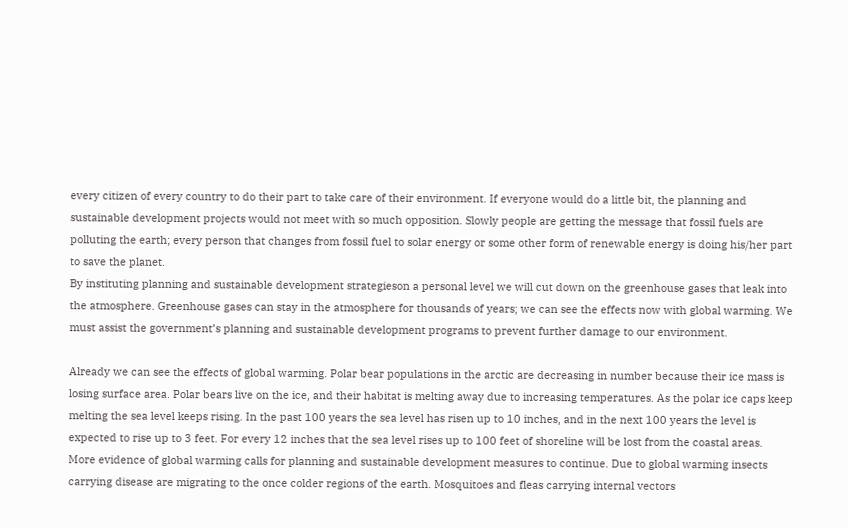every citizen of every country to do their part to take care of their environment. If everyone would do a little bit, the planning and sustainable development projects would not meet with so much opposition. Slowly people are getting the message that fossil fuels are polluting the earth; every person that changes from fossil fuel to solar energy or some other form of renewable energy is doing his/her part to save the planet.
By instituting planning and sustainable development strategieson a personal level we will cut down on the greenhouse gases that leak into the atmosphere. Greenhouse gases can stay in the atmosphere for thousands of years; we can see the effects now with global warming. We must assist the government’s planning and sustainable development programs to prevent further damage to our environment.

Already we can see the effects of global warming. Polar bear populations in the arctic are decreasing in number because their ice mass is losing surface area. Polar bears live on the ice, and their habitat is melting away due to increasing temperatures. As the polar ice caps keep melting the sea level keeps rising. In the past 100 years the sea level has risen up to 10 inches, and in the next 100 years the level is expected to rise up to 3 feet. For every 12 inches that the sea level rises up to 100 feet of shoreline will be lost from the coastal areas.
More evidence of global warming calls for planning and sustainable development measures to continue. Due to global warming insects carrying disease are migrating to the once colder regions of the earth. Mosquitoes and fleas carrying internal vectors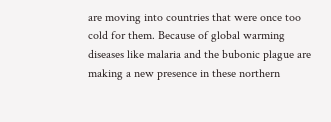are moving into countries that were once too cold for them. Because of global warming diseases like malaria and the bubonic plague are making a new presence in these northern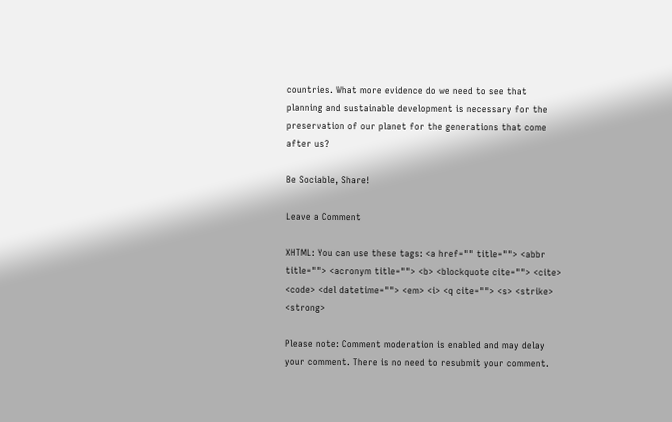countries. What more evidence do we need to see that planning and sustainable development is necessary for the preservation of our planet for the generations that come after us?

Be Sociable, Share!

Leave a Comment

XHTML: You can use these tags: <a href="" title=""> <abbr title=""> <acronym title=""> <b> <blockquote cite=""> <cite> <code> <del datetime=""> <em> <i> <q cite=""> <s> <strike> <strong>

Please note: Comment moderation is enabled and may delay your comment. There is no need to resubmit your comment.